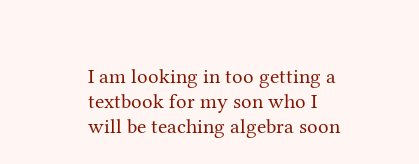I am looking in too getting a textbook for my son who I will be teaching algebra soon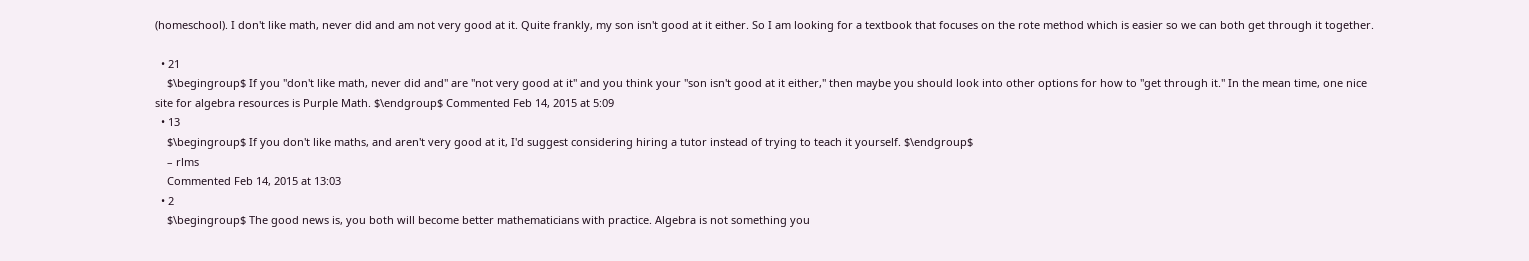(homeschool). I don't like math, never did and am not very good at it. Quite frankly, my son isn't good at it either. So I am looking for a textbook that focuses on the rote method which is easier so we can both get through it together.

  • 21
    $\begingroup$ If you "don't like math, never did and" are "not very good at it" and you think your "son isn't good at it either," then maybe you should look into other options for how to "get through it." In the mean time, one nice site for algebra resources is Purple Math. $\endgroup$ Commented Feb 14, 2015 at 5:09
  • 13
    $\begingroup$ If you don't like maths, and aren't very good at it, I'd suggest considering hiring a tutor instead of trying to teach it yourself. $\endgroup$
    – rlms
    Commented Feb 14, 2015 at 13:03
  • 2
    $\begingroup$ The good news is, you both will become better mathematicians with practice. Algebra is not something you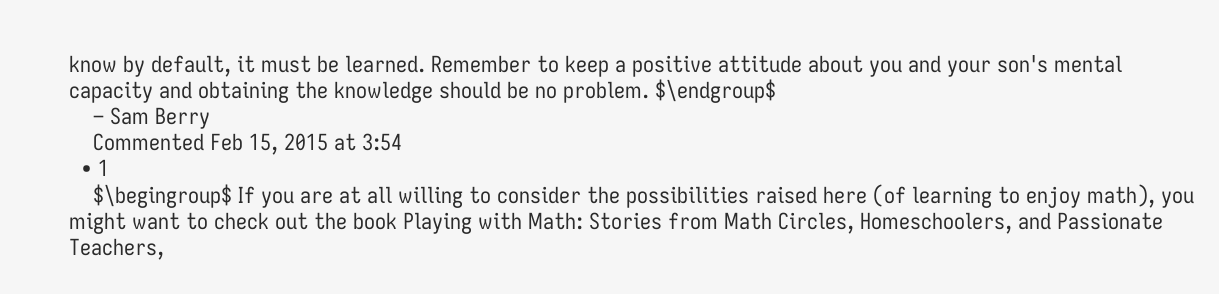know by default, it must be learned. Remember to keep a positive attitude about you and your son's mental capacity and obtaining the knowledge should be no problem. $\endgroup$
    – Sam Berry
    Commented Feb 15, 2015 at 3:54
  • 1
    $\begingroup$ If you are at all willing to consider the possibilities raised here (of learning to enjoy math), you might want to check out the book Playing with Math: Stories from Math Circles, Homeschoolers, and Passionate Teachers,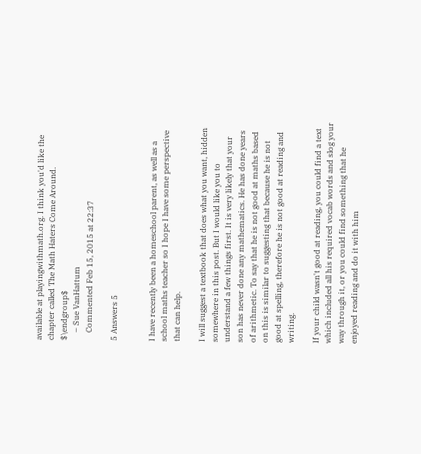available at playingwithmath.org. I think you'd like the chapter called The Math Haters Come Around. $\endgroup$
    – Sue VanHattum
    Commented Feb 15, 2015 at 22:37

5 Answers 5


I have recently been a homeschool parent, as well as a school maths teacher so I hope I have some perspective that can help.

I will suggest a textbook that does what you want, hidden somewhere in this post. But I would like you to understand a few things first. It is very likely that your son has never done any mathematics. He has done years of arithmetic. To say that he is not good at maths based on this is similar to suggesting that because he is not good at spelling, therefore he is not good at reading and writing.

If your child wasn't good at reading, you could find a text which included all his required vocab words and slog your way through it, or you could find something that he enjoyed reading and do it with him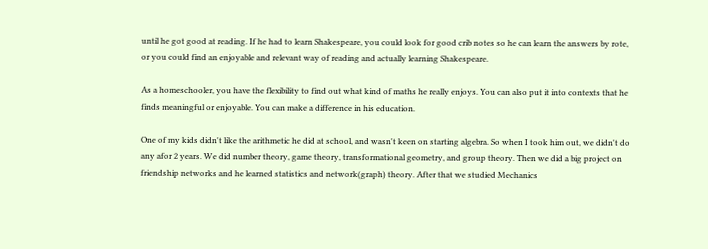until he got good at reading. If he had to learn Shakespeare, you could look for good crib notes so he can learn the answers by rote, or you could find an enjoyable and relevant way of reading and actually learning Shakespeare.

As a homeschooler, you have the flexibility to find out what kind of maths he really enjoys. You can also put it into contexts that he finds meaningful or enjoyable. You can make a difference in his education.

One of my kids didn't like the arithmetic he did at school, and wasn't keen on starting algebra. So when I took him out, we didn't do any afor 2 years. We did number theory, game theory, transformational geometry, and group theory. Then we did a big project on friendship networks and he learned statistics and network(graph) theory. After that we studied Mechanics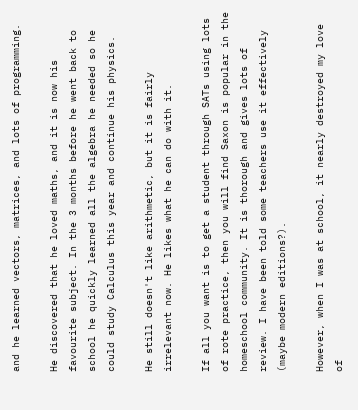and he learned vectors, matrices, and lots of programming.

He discovered that he loved maths, and it is now his favourite subject. In the 3 months before he went back to school he quickly learned all the algebra he needed so he could study Calculus this year and continue his physics.

He still doesn't like arithmetic, but it is fairly irrelevant now. He likes what he can do with it.

If all you want is to get a student through SATs using lots of rote practice, then you will find Saxon is popular in the homeschool community. It is thorough and gives lots of review. I have been told some teachers use it effectively (maybe modern editions?).

However, when I was at school, it nearly destroyed my love of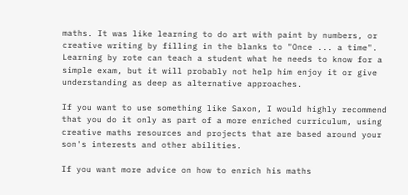maths. It was like learning to do art with paint by numbers, or creative writing by filling in the blanks to "Once ... a time". Learning by rote can teach a student what he needs to know for a simple exam, but it will probably not help him enjoy it or give understanding as deep as alternative approaches.

If you want to use something like Saxon, I would highly recommend that you do it only as part of a more enriched curriculum, using creative maths resources and projects that are based around your son's interests and other abilities.

If you want more advice on how to enrich his maths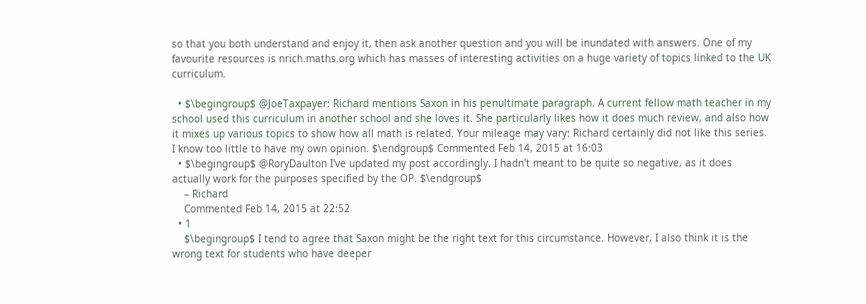so that you both understand and enjoy it, then ask another question and you will be inundated with answers. One of my favourite resources is nrich.maths.org which has masses of interesting activities on a huge variety of topics linked to the UK curriculum.

  • $\begingroup$ @JoeTaxpayer: Richard mentions Saxon in his penultimate paragraph. A current fellow math teacher in my school used this curriculum in another school and she loves it. She particularly likes how it does much review, and also how it mixes up various topics to show how all math is related. Your mileage may vary: Richard certainly did not like this series. I know too little to have my own opinion. $\endgroup$ Commented Feb 14, 2015 at 16:03
  • $\begingroup$ @RoryDaulton I've updated my post accordingly. I hadn't meant to be quite so negative, as it does actually work for the purposes specified by the OP. $\endgroup$
    – Richard
    Commented Feb 14, 2015 at 22:52
  • 1
    $\begingroup$ I tend to agree that Saxon might be the right text for this circumstance. However, I also think it is the wrong text for students who have deeper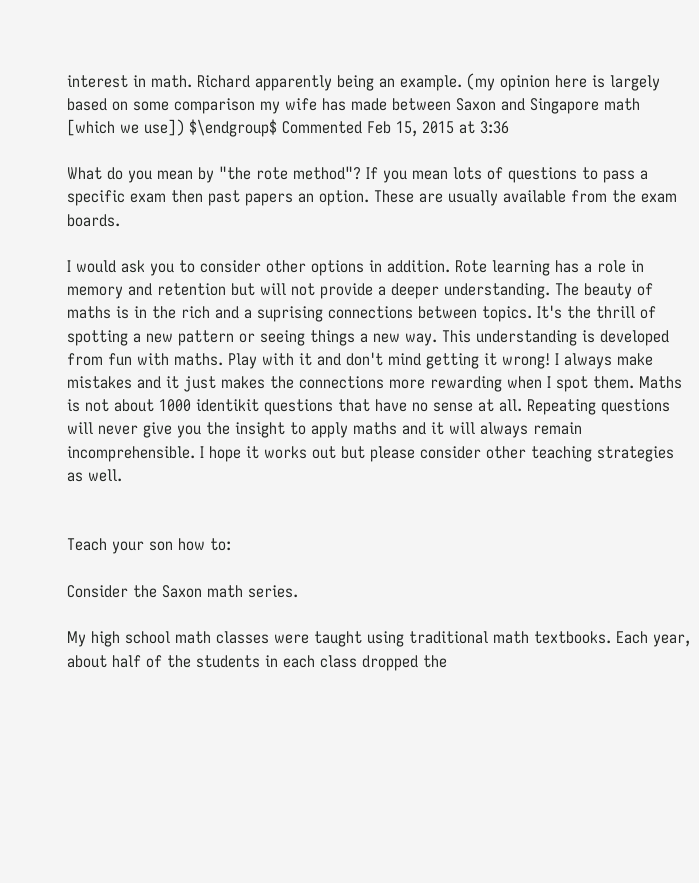interest in math. Richard apparently being an example. (my opinion here is largely based on some comparison my wife has made between Saxon and Singapore math [which we use]) $\endgroup$ Commented Feb 15, 2015 at 3:36

What do you mean by "the rote method"? If you mean lots of questions to pass a specific exam then past papers an option. These are usually available from the exam boards.

I would ask you to consider other options in addition. Rote learning has a role in memory and retention but will not provide a deeper understanding. The beauty of maths is in the rich and a suprising connections between topics. It's the thrill of spotting a new pattern or seeing things a new way. This understanding is developed from fun with maths. Play with it and don't mind getting it wrong! I always make mistakes and it just makes the connections more rewarding when I spot them. Maths is not about 1000 identikit questions that have no sense at all. Repeating questions will never give you the insight to apply maths and it will always remain incomprehensible. I hope it works out but please consider other teaching strategies as well.


Teach your son how to:

Consider the Saxon math series.

My high school math classes were taught using traditional math textbooks. Each year, about half of the students in each class dropped the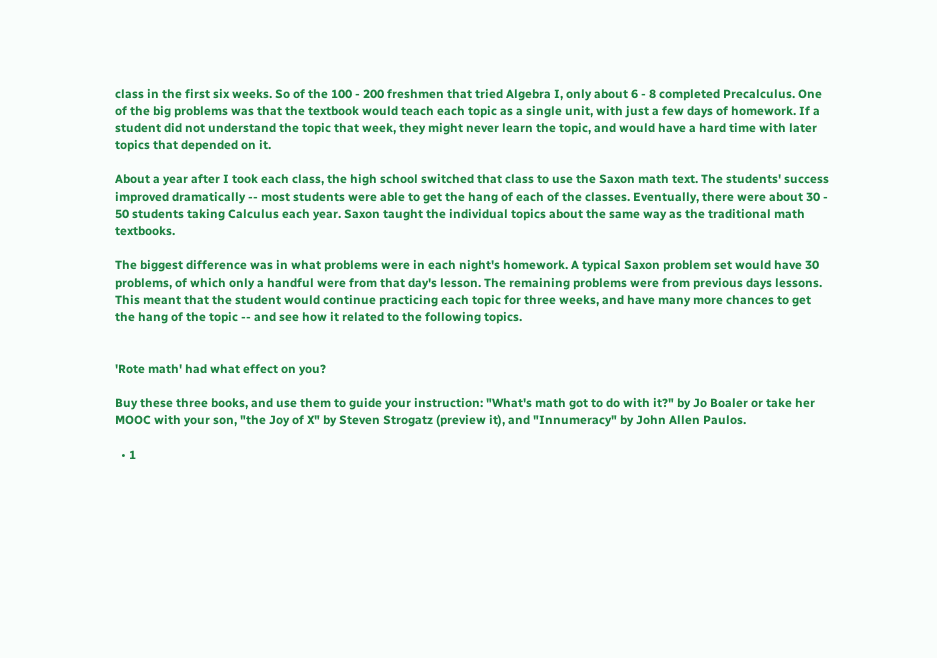class in the first six weeks. So of the 100 - 200 freshmen that tried Algebra I, only about 6 - 8 completed Precalculus. One of the big problems was that the textbook would teach each topic as a single unit, with just a few days of homework. If a student did not understand the topic that week, they might never learn the topic, and would have a hard time with later topics that depended on it.

About a year after I took each class, the high school switched that class to use the Saxon math text. The students' success improved dramatically -- most students were able to get the hang of each of the classes. Eventually, there were about 30 - 50 students taking Calculus each year. Saxon taught the individual topics about the same way as the traditional math textbooks.

The biggest difference was in what problems were in each night's homework. A typical Saxon problem set would have 30 problems, of which only a handful were from that day's lesson. The remaining problems were from previous days lessons. This meant that the student would continue practicing each topic for three weeks, and have many more chances to get the hang of the topic -- and see how it related to the following topics.


'Rote math' had what effect on you?

Buy these three books, and use them to guide your instruction: "What's math got to do with it?" by Jo Boaler or take her MOOC with your son, "the Joy of X" by Steven Strogatz (preview it), and "Innumeracy" by John Allen Paulos.

  • 1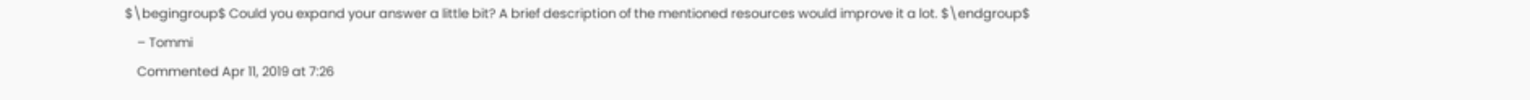$\begingroup$ Could you expand your answer a little bit? A brief description of the mentioned resources would improve it a lot. $\endgroup$
    – Tommi
    Commented Apr 11, 2019 at 7:26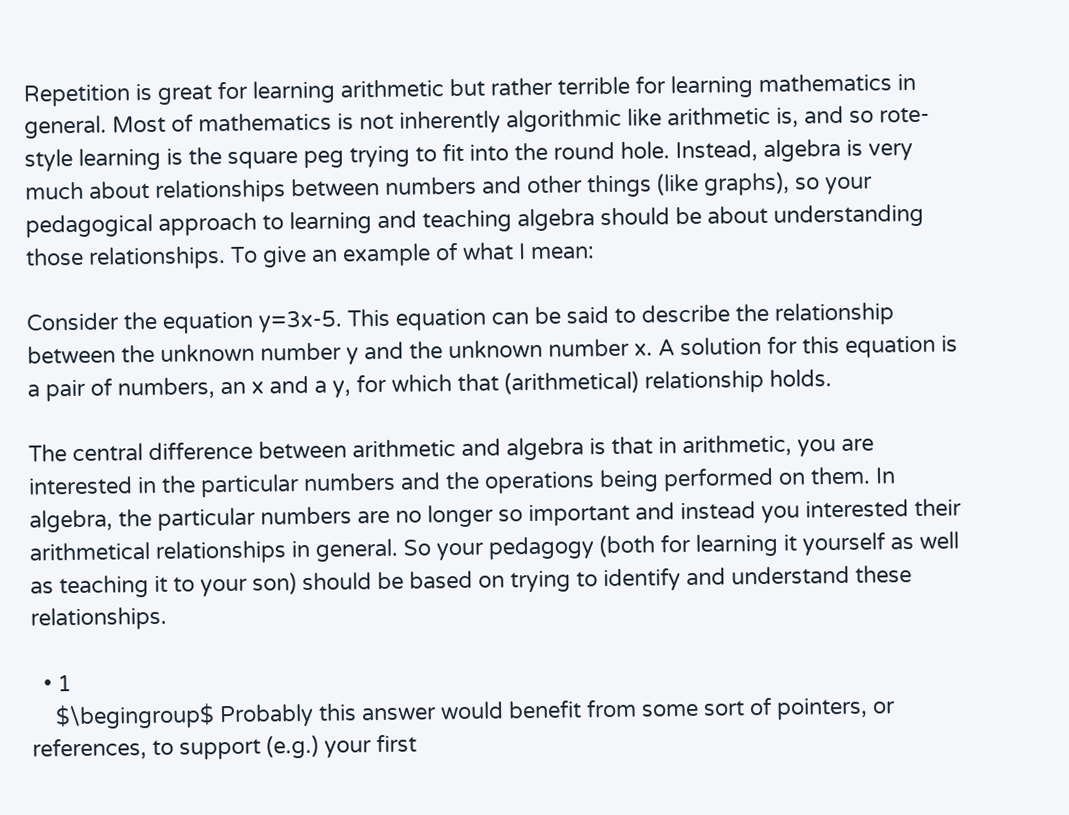Repetition is great for learning arithmetic but rather terrible for learning mathematics in general. Most of mathematics is not inherently algorithmic like arithmetic is, and so rote-style learning is the square peg trying to fit into the round hole. Instead, algebra is very much about relationships between numbers and other things (like graphs), so your pedagogical approach to learning and teaching algebra should be about understanding those relationships. To give an example of what I mean:

Consider the equation y=3x-5. This equation can be said to describe the relationship between the unknown number y and the unknown number x. A solution for this equation is a pair of numbers, an x and a y, for which that (arithmetical) relationship holds.

The central difference between arithmetic and algebra is that in arithmetic, you are interested in the particular numbers and the operations being performed on them. In algebra, the particular numbers are no longer so important and instead you interested their arithmetical relationships in general. So your pedagogy (both for learning it yourself as well as teaching it to your son) should be based on trying to identify and understand these relationships.

  • 1
    $\begingroup$ Probably this answer would benefit from some sort of pointers, or references, to support (e.g.) your first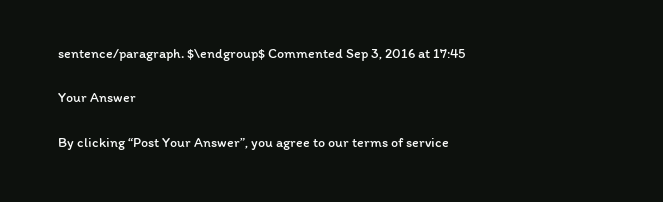sentence/paragraph. $\endgroup$ Commented Sep 3, 2016 at 17:45

Your Answer

By clicking “Post Your Answer”, you agree to our terms of service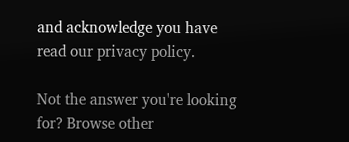and acknowledge you have read our privacy policy.

Not the answer you're looking for? Browse other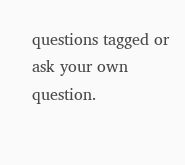questions tagged or ask your own question.